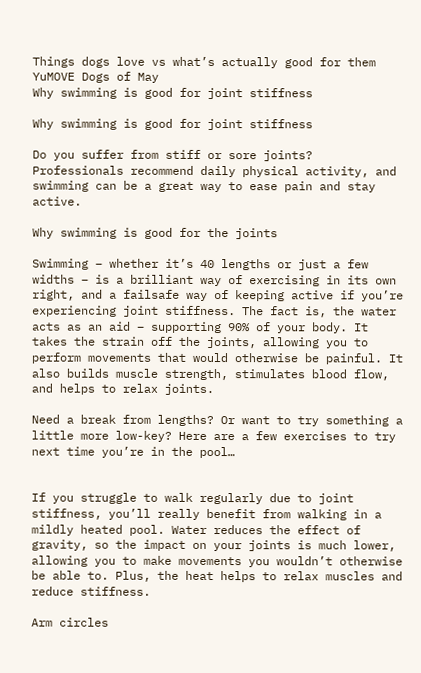Things dogs love vs what’s actually good for them
YuMOVE Dogs of May
Why swimming is good for joint stiffness

Why swimming is good for joint stiffness

Do you suffer from stiff or sore joints? Professionals recommend daily physical activity, and swimming can be a great way to ease pain and stay active.

Why swimming is good for the joints

Swimming – whether it’s 40 lengths or just a few widths – is a brilliant way of exercising in its own right, and a failsafe way of keeping active if you’re experiencing joint stiffness. The fact is, the water acts as an aid – supporting 90% of your body. It takes the strain off the joints, allowing you to perform movements that would otherwise be painful. It also builds muscle strength, stimulates blood flow, and helps to relax joints.

Need a break from lengths? Or want to try something a little more low-key? Here are a few exercises to try next time you’re in the pool…


If you struggle to walk regularly due to joint stiffness, you’ll really benefit from walking in a mildly heated pool. Water reduces the effect of gravity, so the impact on your joints is much lower, allowing you to make movements you wouldn’t otherwise be able to. Plus, the heat helps to relax muscles and reduce stiffness.

Arm circles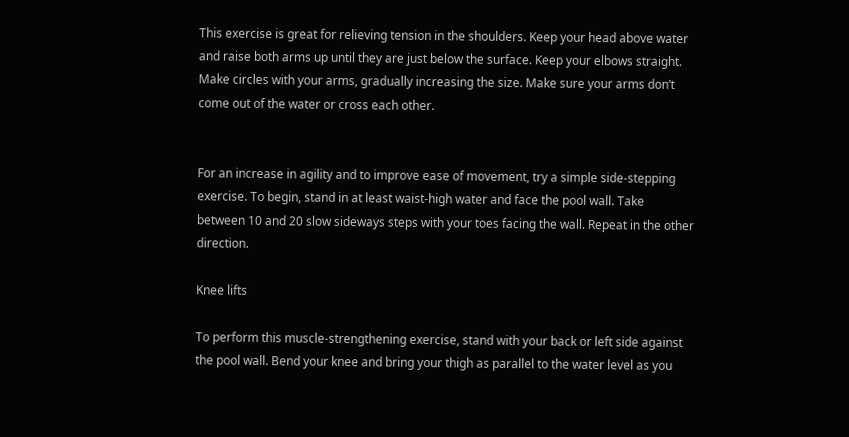This exercise is great for relieving tension in the shoulders. Keep your head above water and raise both arms up until they are just below the surface. Keep your elbows straight. Make circles with your arms, gradually increasing the size. Make sure your arms don’t come out of the water or cross each other.


For an increase in agility and to improve ease of movement, try a simple side-stepping exercise. To begin, stand in at least waist-high water and face the pool wall. Take between 10 and 20 slow sideways steps with your toes facing the wall. Repeat in the other direction.

Knee lifts

To perform this muscle-strengthening exercise, stand with your back or left side against the pool wall. Bend your knee and bring your thigh as parallel to the water level as you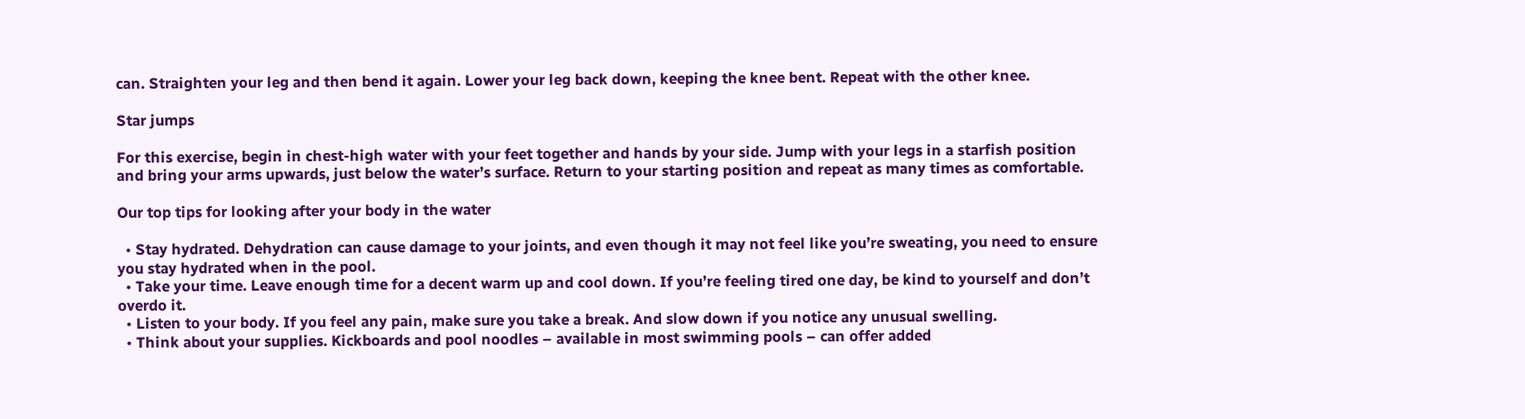can. Straighten your leg and then bend it again. Lower your leg back down, keeping the knee bent. Repeat with the other knee.

Star jumps

For this exercise, begin in chest-high water with your feet together and hands by your side. Jump with your legs in a starfish position and bring your arms upwards, just below the water’s surface. Return to your starting position and repeat as many times as comfortable.

Our top tips for looking after your body in the water

  • Stay hydrated. Dehydration can cause damage to your joints, and even though it may not feel like you’re sweating, you need to ensure you stay hydrated when in the pool.
  • Take your time. Leave enough time for a decent warm up and cool down. If you’re feeling tired one day, be kind to yourself and don’t overdo it.
  • Listen to your body. If you feel any pain, make sure you take a break. And slow down if you notice any unusual swelling.
  • Think about your supplies. Kickboards and pool noodles – available in most swimming pools – can offer added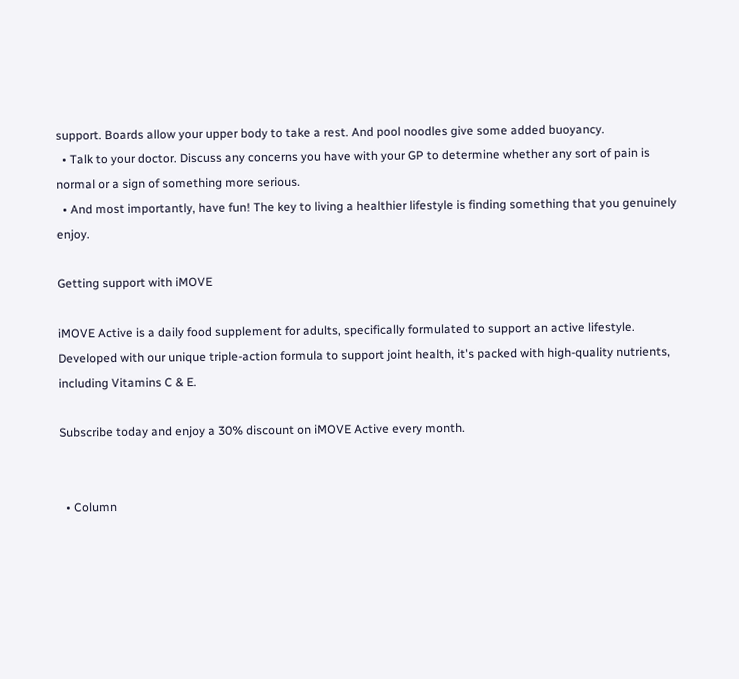support. Boards allow your upper body to take a rest. And pool noodles give some added buoyancy.
  • Talk to your doctor. Discuss any concerns you have with your GP to determine whether any sort of pain is normal or a sign of something more serious.
  • And most importantly, have fun! The key to living a healthier lifestyle is finding something that you genuinely enjoy.

Getting support with iMOVE

iMOVE Active is a daily food supplement for adults, specifically formulated to support an active lifestyle. Developed with our unique triple-action formula to support joint health, it's packed with high-quality nutrients, including Vitamins C & E.

Subscribe today and enjoy a 30% discount on iMOVE Active every month.


  • Column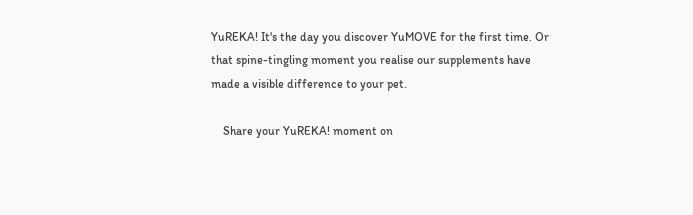YuREKA! It's the day you discover YuMOVE for the first time. Or that spine-tingling moment you realise our supplements have made a visible difference to your pet.

    Share your YuREKA! moment on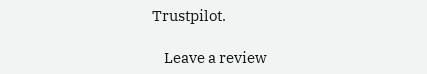Trustpilot.

    Leave a review